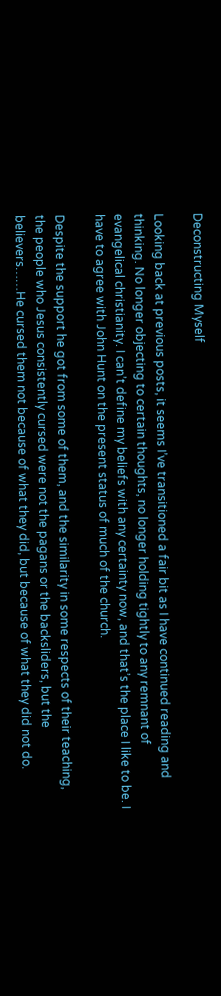Deconstructing Myself

Looking back at previous posts, it seems I’ve transitioned a fair bit as I have continued reading and thinking. No longer objecting to certain thoughts, no longer holding tightly to any remnant of evangelical christianity. I can’t define my beliefs with any certainty now, and that’s the place I like to be. I have to agree with John Hunt on the present status of much of the church.

Despite the support he got from some of them, and the similarity in some respects of their teaching, the people who Jesus consistently cursed were not the pagans or the backsliders, but the believers……He cursed them not because of what they did, but because of what they did not do.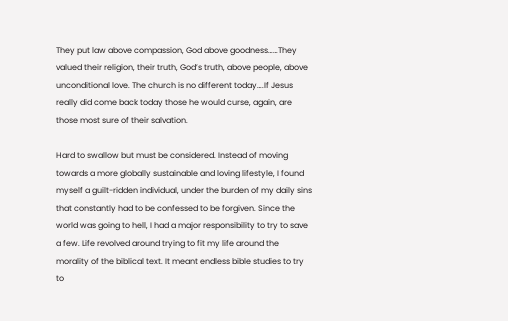They put law above compassion, God above goodness……They valued their religion, their truth, God’s truth, above people, above unconditional love. The church is no different today….If Jesus really did come back today those he would curse, again, are those most sure of their salvation.

Hard to swallow but must be considered. Instead of moving towards a more globally sustainable and loving lifestyle, I found myself a guilt-ridden individual, under the burden of my daily sins that constantly had to be confessed to be forgiven. Since the world was going to hell, I had a major responsibility to try to save a few. Life revolved around trying to fit my life around the morality of the biblical text. It meant endless bible studies to try to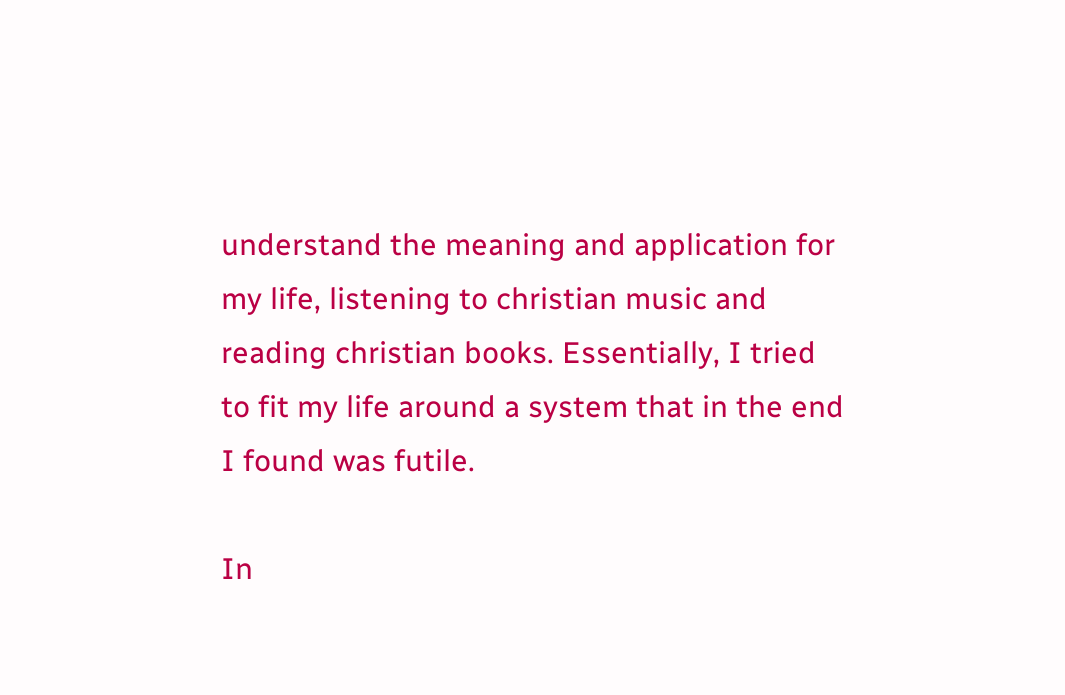understand the meaning and application for my life, listening to christian music and reading christian books. Essentially, I tried to fit my life around a system that in the end I found was futile.

In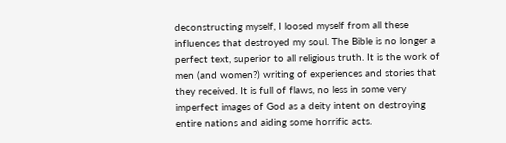deconstructing myself, I loosed myself from all these influences that destroyed my soul. The Bible is no longer a perfect text, superior to all religious truth. It is the work of men (and women?) writing of experiences and stories that they received. It is full of flaws, no less in some very imperfect images of God as a deity intent on destroying entire nations and aiding some horrific acts.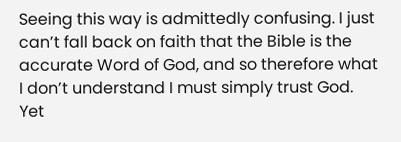Seeing this way is admittedly confusing. I just can’t fall back on faith that the Bible is the accurate Word of God, and so therefore what I don’t understand I must simply trust God. Yet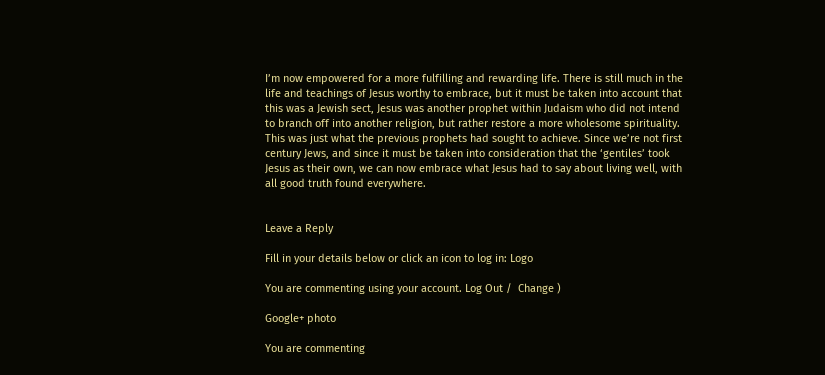I’m now empowered for a more fulfilling and rewarding life. There is still much in the life and teachings of Jesus worthy to embrace, but it must be taken into account that this was a Jewish sect, Jesus was another prophet within Judaism who did not intend to branch off into another religion, but rather restore a more wholesome spirituality. This was just what the previous prophets had sought to achieve. Since we’re not first century Jews, and since it must be taken into consideration that the ‘gentiles’ took Jesus as their own, we can now embrace what Jesus had to say about living well, with all good truth found everywhere.


Leave a Reply

Fill in your details below or click an icon to log in: Logo

You are commenting using your account. Log Out /  Change )

Google+ photo

You are commenting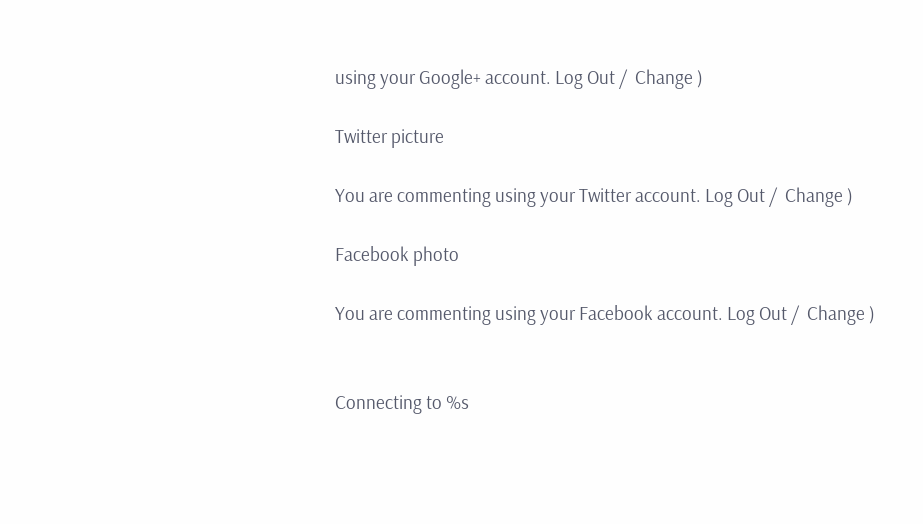using your Google+ account. Log Out /  Change )

Twitter picture

You are commenting using your Twitter account. Log Out /  Change )

Facebook photo

You are commenting using your Facebook account. Log Out /  Change )


Connecting to %s